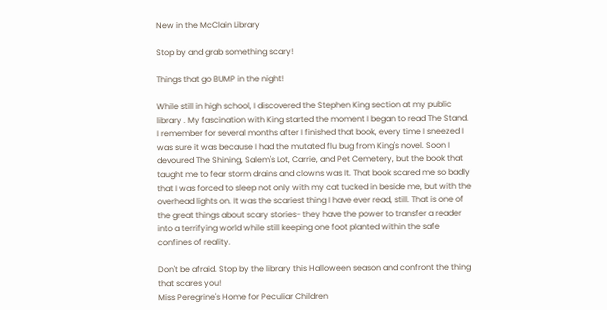New in the McClain Library

Stop by and grab something scary!

Things that go BUMP in the night!

While still in high school, I discovered the Stephen King section at my public library . My fascination with King started the moment I began to read The Stand. I remember for several months after I finished that book, every time I sneezed I was sure it was because I had the mutated flu bug from King's novel. Soon I devoured The Shining, Salem's Lot, Carrie, and Pet Cemetery, but the book that taught me to fear storm drains and clowns was It. That book scared me so badly that I was forced to sleep not only with my cat tucked in beside me, but with the overhead lights on. It was the scariest thing I have ever read, still. That is one of the great things about scary stories- they have the power to transfer a reader into a terrifying world while still keeping one foot planted within the safe confines of reality.

Don't be afraid. Stop by the library this Halloween season and confront the thing that scares you!
Miss Peregrine's Home for Peculiar Children